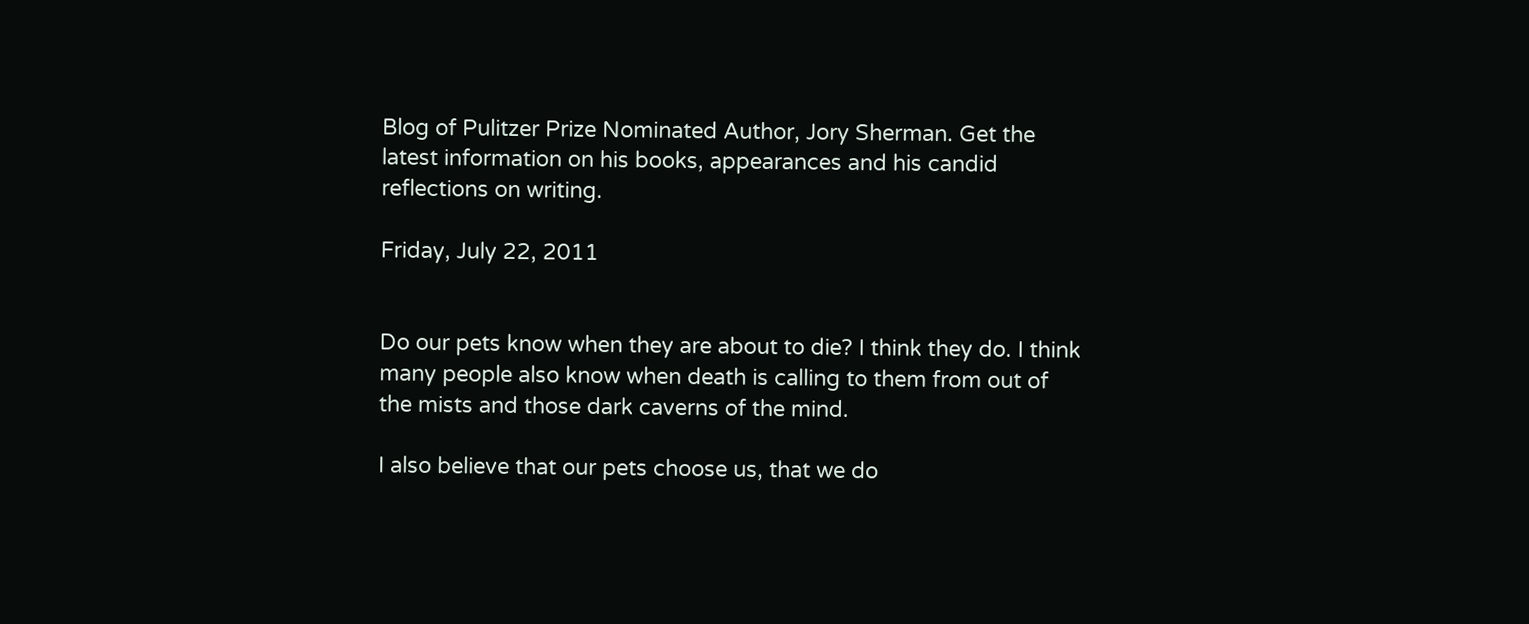Blog of Pulitzer Prize Nominated Author, Jory Sherman. Get the latest information on his books, appearances and his candid reflections on writing.

Friday, July 22, 2011


Do our pets know when they are about to die? I think they do. I think many people also know when death is calling to them from out of the mists and those dark caverns of the mind.

I also believe that our pets choose us, that we do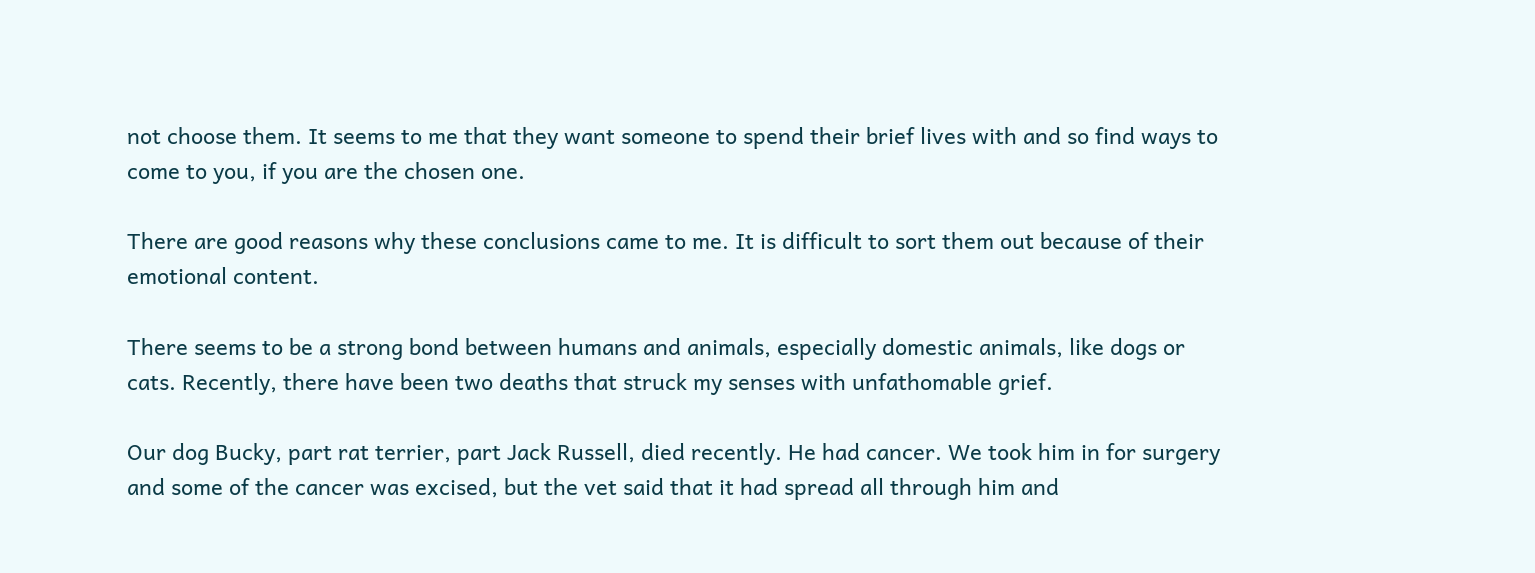not choose them. It seems to me that they want someone to spend their brief lives with and so find ways to come to you, if you are the chosen one.

There are good reasons why these conclusions came to me. It is difficult to sort them out because of their emotional content.

There seems to be a strong bond between humans and animals, especially domestic animals, like dogs or cats. Recently, there have been two deaths that struck my senses with unfathomable grief.

Our dog Bucky, part rat terrier, part Jack Russell, died recently. He had cancer. We took him in for surgery and some of the cancer was excised, but the vet said that it had spread all through him and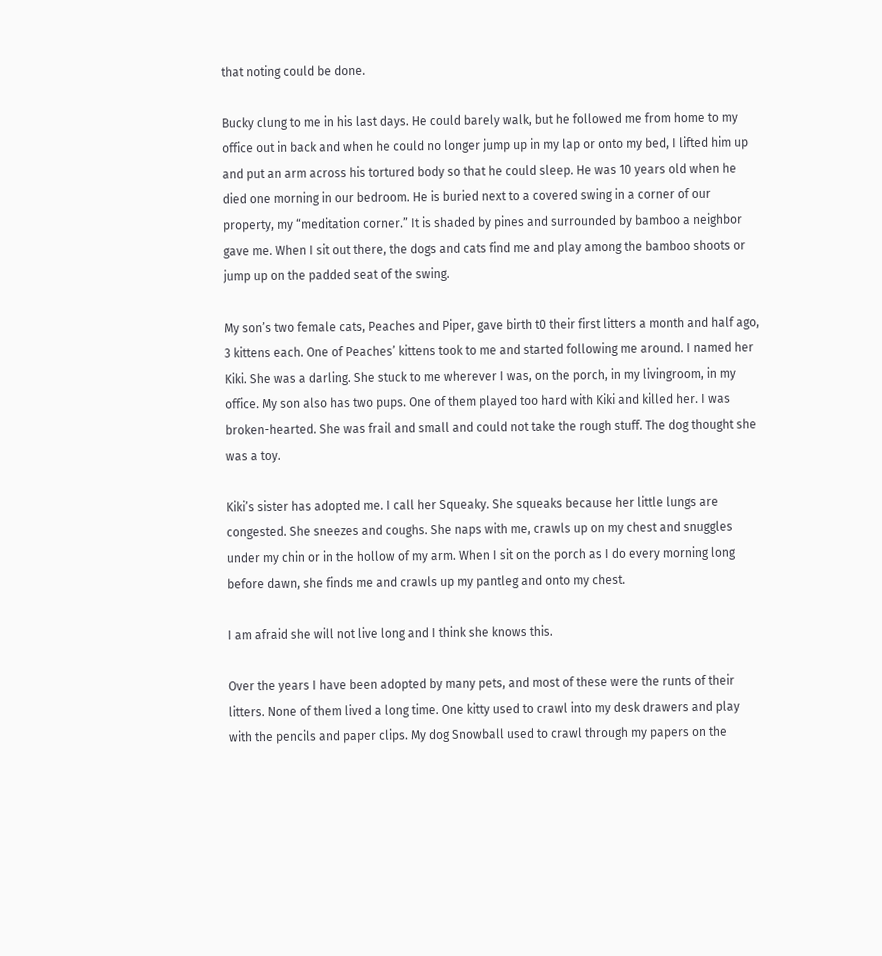that noting could be done.

Bucky clung to me in his last days. He could barely walk, but he followed me from home to my office out in back and when he could no longer jump up in my lap or onto my bed, I lifted him up and put an arm across his tortured body so that he could sleep. He was 10 years old when he died one morning in our bedroom. He is buried next to a covered swing in a corner of our property, my “meditation corner.” It is shaded by pines and surrounded by bamboo a neighbor gave me. When I sit out there, the dogs and cats find me and play among the bamboo shoots or jump up on the padded seat of the swing.

My son’s two female cats, Peaches and Piper, gave birth t0 their first litters a month and half ago, 3 kittens each. One of Peaches’ kittens took to me and started following me around. I named her Kiki. She was a darling. She stuck to me wherever I was, on the porch, in my livingroom, in my office. My son also has two pups. One of them played too hard with Kiki and killed her. I was broken-hearted. She was frail and small and could not take the rough stuff. The dog thought she was a toy.

Kiki’s sister has adopted me. I call her Squeaky. She squeaks because her little lungs are congested. She sneezes and coughs. She naps with me, crawls up on my chest and snuggles under my chin or in the hollow of my arm. When I sit on the porch as I do every morning long before dawn, she finds me and crawls up my pantleg and onto my chest.

I am afraid she will not live long and I think she knows this.

Over the years I have been adopted by many pets, and most of these were the runts of their litters. None of them lived a long time. One kitty used to crawl into my desk drawers and play with the pencils and paper clips. My dog Snowball used to crawl through my papers on the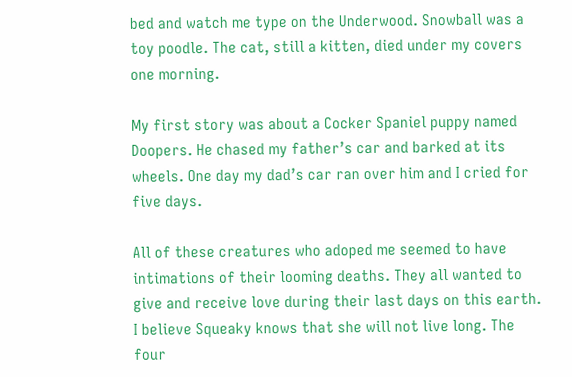bed and watch me type on the Underwood. Snowball was a toy poodle. The cat, still a kitten, died under my covers one morning.

My first story was about a Cocker Spaniel puppy named Doopers. He chased my father’s car and barked at its wheels. One day my dad’s car ran over him and I cried for five days.

All of these creatures who adoped me seemed to have intimations of their looming deaths. They all wanted to give and receive love during their last days on this earth. I believe Squeaky knows that she will not live long. The four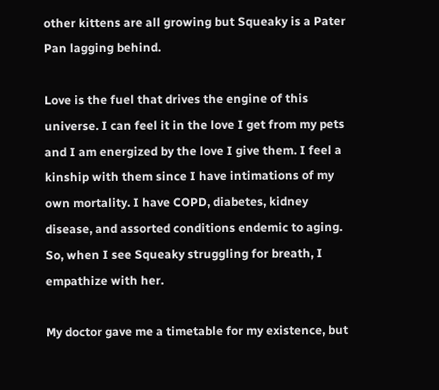other kittens are all growing but Squeaky is a Pater Pan lagging behind.

Love is the fuel that drives the engine of this universe. I can feel it in the love I get from my pets and I am energized by the love I give them. I feel a kinship with them since I have intimations of my own mortality. I have COPD, diabetes, kidney disease, and assorted conditions endemic to aging. So, when I see Squeaky struggling for breath, I empathize with her.

My doctor gave me a timetable for my existence, but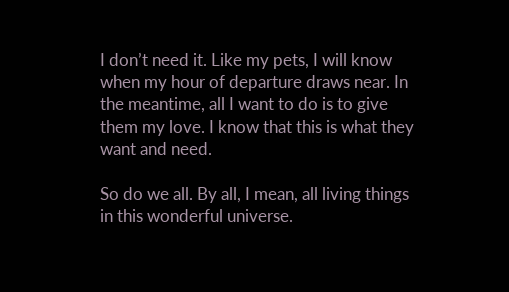I don’t need it. Like my pets, I will know when my hour of departure draws near. In the meantime, all I want to do is to give them my love. I know that this is what they want and need.

So do we all. By all, I mean, all living things in this wonderful universe.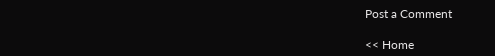Post a Comment

<< Home